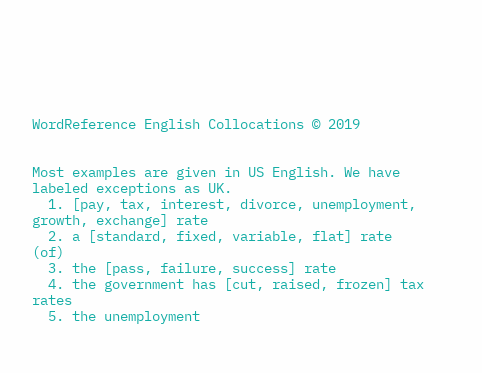WordReference English Collocations © 2019


Most examples are given in US English. We have labeled exceptions as UK.
  1. [pay, tax, interest, divorce, unemployment, growth, exchange] rate
  2. a [standard, fixed, variable, flat] rate (of)
  3. the [pass, failure, success] rate
  4. the government has [cut, raised, frozen] tax rates
  5. the unemployment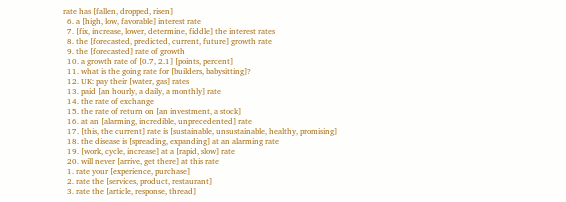rate has [fallen, dropped, risen]
  6. a [high, low, favorable] interest rate
  7. [fix, increase, lower, determine, fiddle] the interest rates
  8. the [forecasted, predicted, current, future] growth rate
  9. the [forecasted] rate of growth
  10. a growth rate of [0.7, 2.1] [points, percent]
  11. what is the going rate for [builders, babysitting]?
  12. UK: pay their [water, gas] rates
  13. paid [an hourly, a daily, a monthly] rate
  14. the rate of exchange
  15. the rate of return on [an investment, a stock]
  16. at an [alarming, incredible, unprecedented] rate
  17. [this, the current] rate is [sustainable, unsustainable, healthy, promising]
  18. the disease is [spreading, expanding] at an alarming rate
  19. [work, cycle, increase] at a [rapid, slow] rate
  20. will never [arrive, get there] at this rate
  1. rate your [experience, purchase]
  2. rate the [services, product, restaurant]
  3. rate the [article, response, thread]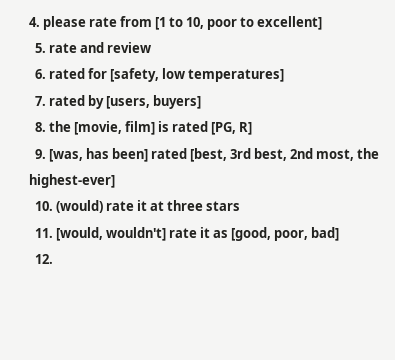4. please rate from [1 to 10, poor to excellent]
  5. rate and review
  6. rated for [safety, low temperatures]
  7. rated by [users, buyers]
  8. the [movie, film] is rated [PG, R]
  9. [was, has been] rated [best, 3rd best, 2nd most, the highest-ever]
  10. (would) rate it at three stars
  11. [would, wouldn't] rate it as [good, poor, bad]
  12.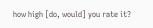how high [do, would] you rate it?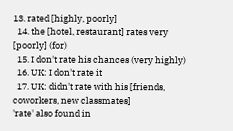13. rated [highly, poorly]
  14. the [hotel, restaurant] rates very [poorly] (for)
  15. I don't rate his chances (very highly)
  16. UK: I don't rate it
  17. UK: didn't rate with his [friends, coworkers, new classmates]
'rate' also found in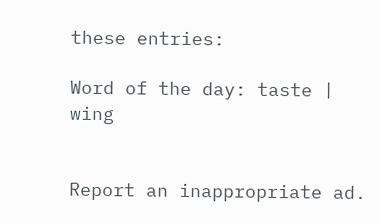these entries:

Word of the day: taste | wing


Report an inappropriate ad.